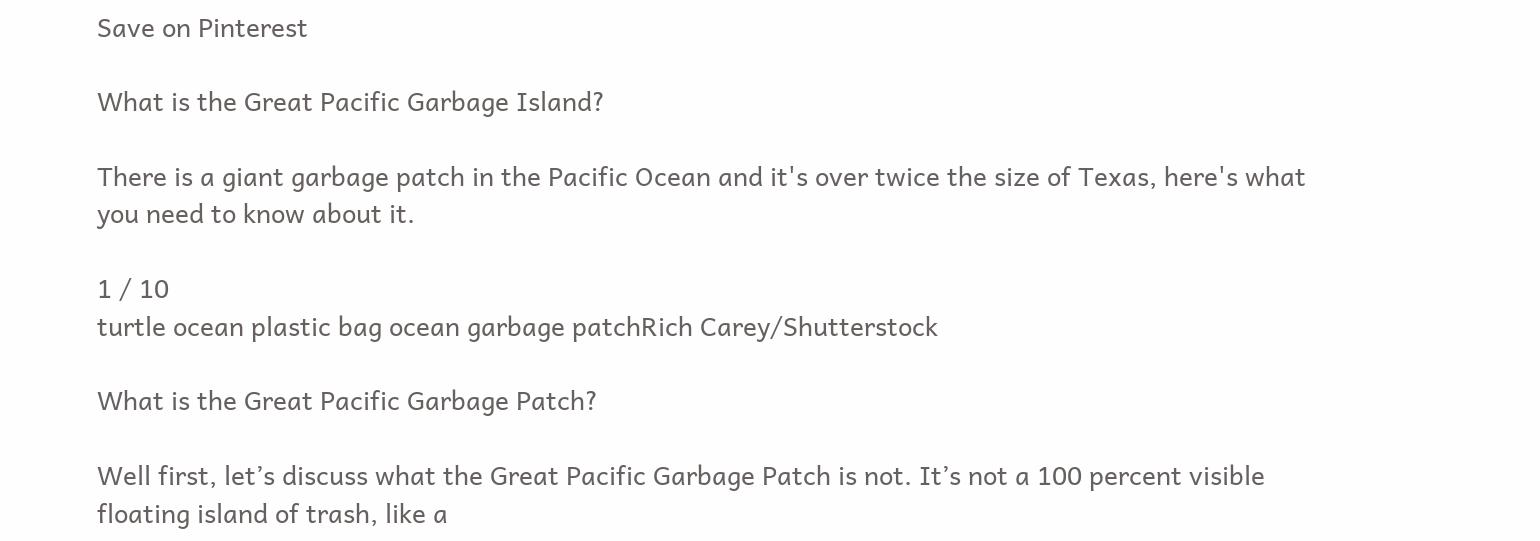Save on Pinterest

What is the Great Pacific Garbage Island?

There is a giant garbage patch in the Pacific Ocean and it's over twice the size of Texas, here's what you need to know about it.

1 / 10
turtle ocean plastic bag ocean garbage patchRich Carey/Shutterstock

What is the Great Pacific Garbage Patch?

Well first, let’s discuss what the Great Pacific Garbage Patch is not. It’s not a 100 percent visible floating island of trash, like a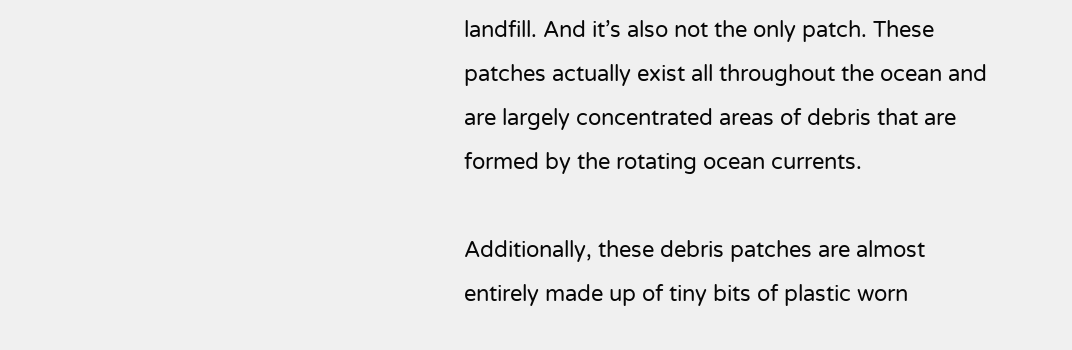landfill. And it’s also not the only patch. These patches actually exist all throughout the ocean and are largely concentrated areas of debris that are formed by the rotating ocean currents.

Additionally, these debris patches are almost entirely made up of tiny bits of plastic worn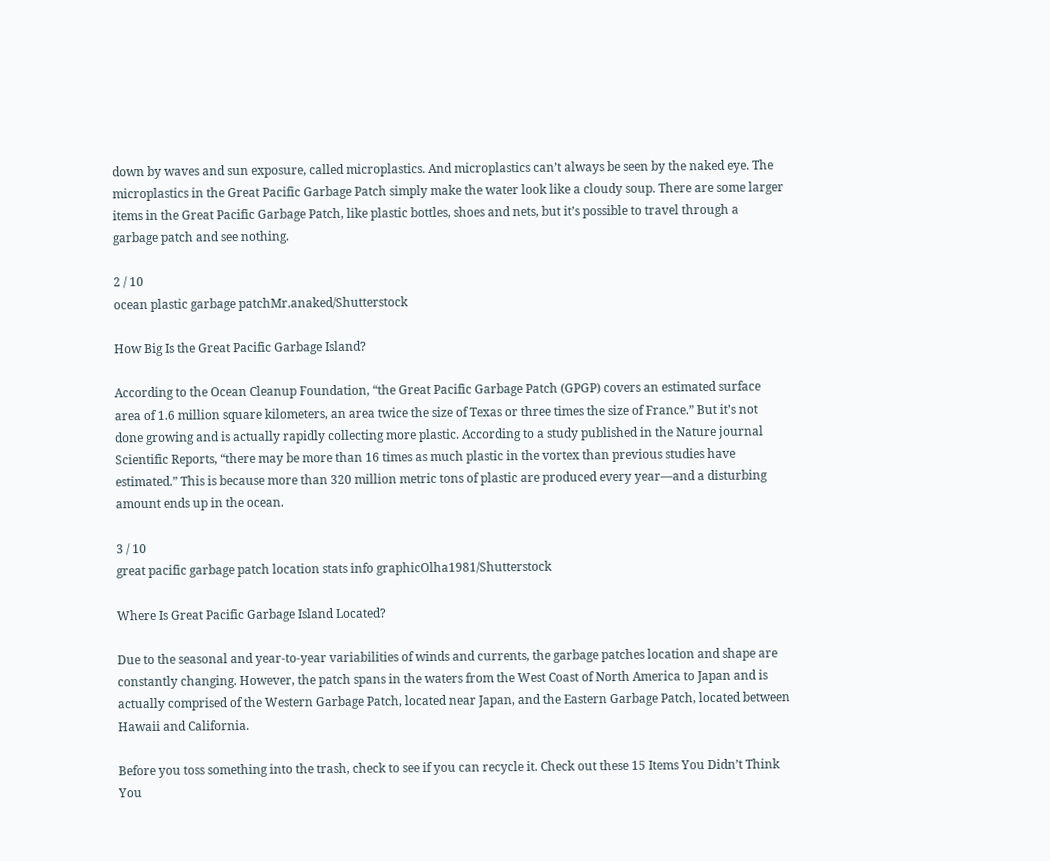down by waves and sun exposure, called microplastics. And microplastics can’t always be seen by the naked eye. The microplastics in the Great Pacific Garbage Patch simply make the water look like a cloudy soup. There are some larger items in the Great Pacific Garbage Patch, like plastic bottles, shoes and nets, but it’s possible to travel through a garbage patch and see nothing.

2 / 10
ocean plastic garbage patchMr.anaked/Shutterstock

How Big Is the Great Pacific Garbage Island?

According to the Ocean Cleanup Foundation, “the Great Pacific Garbage Patch (GPGP) covers an estimated surface area of 1.6 million square kilometers, an area twice the size of Texas or three times the size of France.” But it’s not done growing and is actually rapidly collecting more plastic. According to a study published in the Nature journal Scientific Reports, “there may be more than 16 times as much plastic in the vortex than previous studies have estimated.” This is because more than 320 million metric tons of plastic are produced every year—and a disturbing amount ends up in the ocean.

3 / 10
great pacific garbage patch location stats info graphicOlha1981/Shutterstock

Where Is Great Pacific Garbage Island Located?

Due to the seasonal and year-to-year variabilities of winds and currents, the garbage patches location and shape are constantly changing. However, the patch spans in the waters from the West Coast of North America to Japan and is actually comprised of the Western Garbage Patch, located near Japan, and the Eastern Garbage Patch, located between Hawaii and California.

Before you toss something into the trash, check to see if you can recycle it. Check out these 15 Items You Didn’t Think You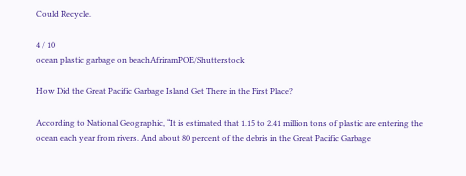Could Recycle.

4 / 10
ocean plastic garbage on beachAfriramPOE/Shutterstock

How Did the Great Pacific Garbage Island Get There in the First Place?

According to National Geographic, “It is estimated that 1.15 to 2.41 million tons of plastic are entering the ocean each year from rivers. And about 80 percent of the debris in the Great Pacific Garbage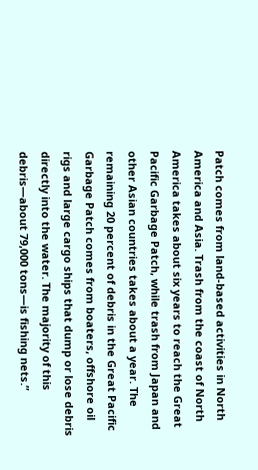Patch comes from land-based activities in North America and Asia. Trash from the coast of North America takes about six years to reach the Great Pacific Garbage Patch, while trash from Japan and other Asian countries takes about a year. The remaining 20 percent of debris in the Great Pacific Garbage Patch comes from boaters, offshore oil rigs and large cargo ships that dump or lose debris directly into the water. The majority of this debris—about 79,000 tons—is fishing nets.”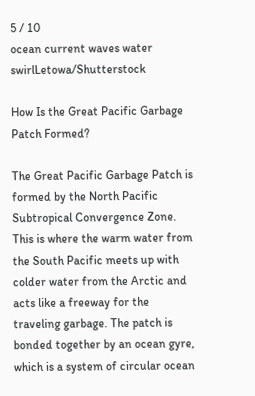5 / 10
ocean current waves water swirlLetowa/Shutterstock

How Is the Great Pacific Garbage Patch Formed?

The Great Pacific Garbage Patch is formed by the North Pacific Subtropical Convergence Zone. This is where the warm water from the South Pacific meets up with colder water from the Arctic and acts like a freeway for the traveling garbage. The patch is bonded together by an ocean gyre, which is a system of circular ocean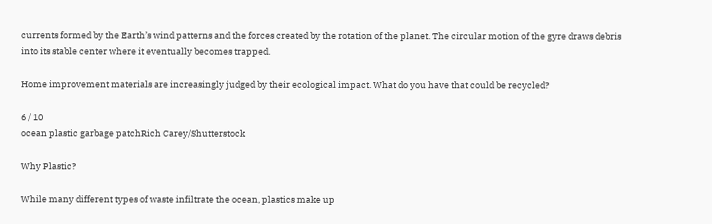currents formed by the Earth’s wind patterns and the forces created by the rotation of the planet. The circular motion of the gyre draws debris into its stable center where it eventually becomes trapped.

Home improvement materials are increasingly judged by their ecological impact. What do you have that could be recycled?

6 / 10
ocean plastic garbage patchRich Carey/Shutterstock

Why Plastic?

While many different types of waste infiltrate the ocean, plastics make up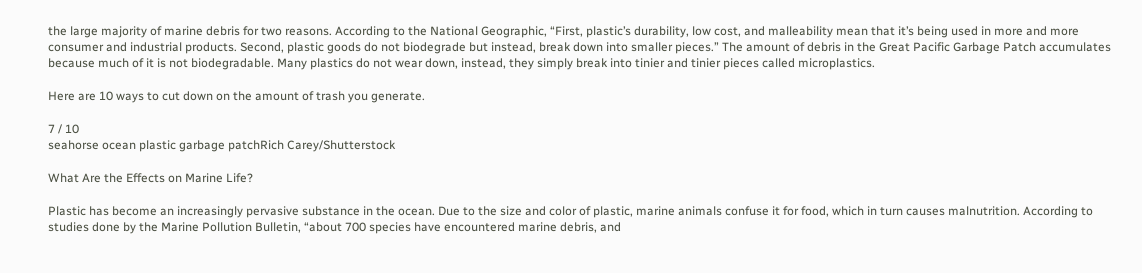the large majority of marine debris for two reasons. According to the National Geographic, “First, plastic’s durability, low cost, and malleability mean that it’s being used in more and more consumer and industrial products. Second, plastic goods do not biodegrade but instead, break down into smaller pieces.” The amount of debris in the Great Pacific Garbage Patch accumulates because much of it is not biodegradable. Many plastics do not wear down, instead, they simply break into tinier and tinier pieces called microplastics.

Here are 10 ways to cut down on the amount of trash you generate.

7 / 10
seahorse ocean plastic garbage patchRich Carey/Shutterstock

What Are the Effects on Marine Life?

Plastic has become an increasingly pervasive substance in the ocean. Due to the size and color of plastic, marine animals confuse it for food, which in turn causes malnutrition. According to studies done by the Marine Pollution Bulletin, “about 700 species have encountered marine debris, and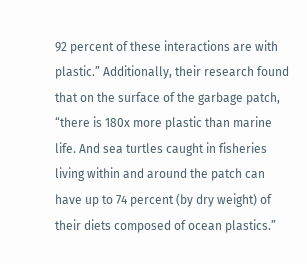92 percent of these interactions are with plastic.” Additionally, their research found that on the surface of the garbage patch, “there is 180x more plastic than marine life. And sea turtles caught in fisheries living within and around the patch can have up to 74 percent (by dry weight) of their diets composed of ocean plastics.”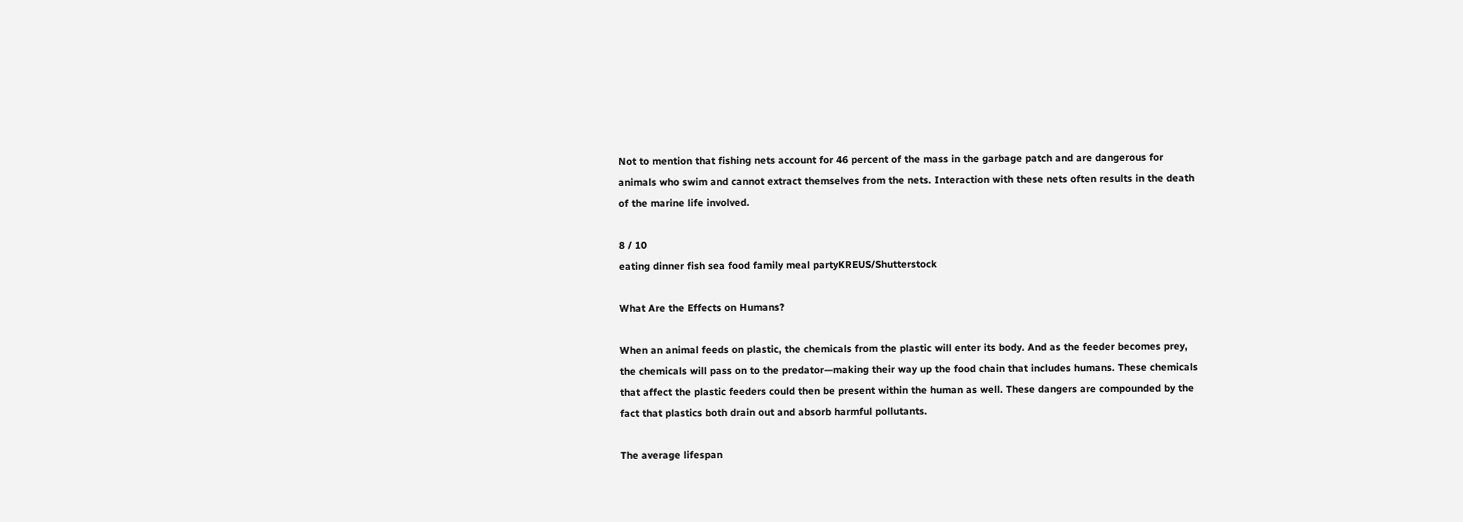Not to mention that fishing nets account for 46 percent of the mass in the garbage patch and are dangerous for animals who swim and cannot extract themselves from the nets. Interaction with these nets often results in the death of the marine life involved.

8 / 10
eating dinner fish sea food family meal partyKREUS/Shutterstock

What Are the Effects on Humans?

When an animal feeds on plastic, the chemicals from the plastic will enter its body. And as the feeder becomes prey, the chemicals will pass on to the predator—making their way up the food chain that includes humans. These chemicals that affect the plastic feeders could then be present within the human as well. These dangers are compounded by the fact that plastics both drain out and absorb harmful pollutants.

The average lifespan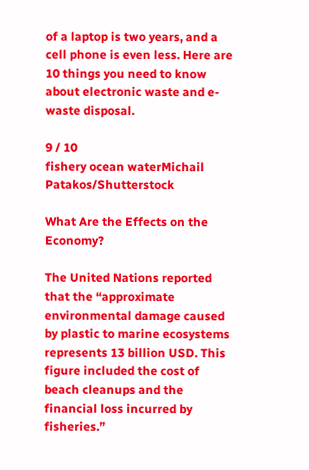of a laptop is two years, and a cell phone is even less. Here are 10 things you need to know about electronic waste and e-waste disposal.

9 / 10
fishery ocean waterMichail Patakos/Shutterstock

What Are the Effects on the Economy?

The United Nations reported that the “approximate environmental damage caused by plastic to marine ecosystems represents 13 billion USD. This figure included the cost of beach cleanups and the financial loss incurred by fisheries.”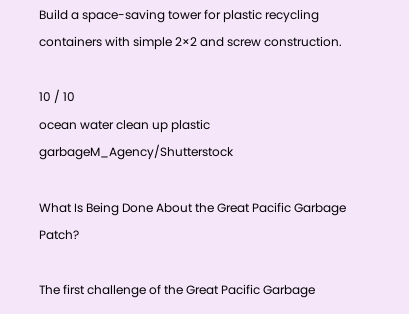Build a space-saving tower for plastic recycling containers with simple 2×2 and screw construction.

10 / 10
ocean water clean up plastic garbageM_Agency/Shutterstock

What Is Being Done About the Great Pacific Garbage Patch?

The first challenge of the Great Pacific Garbage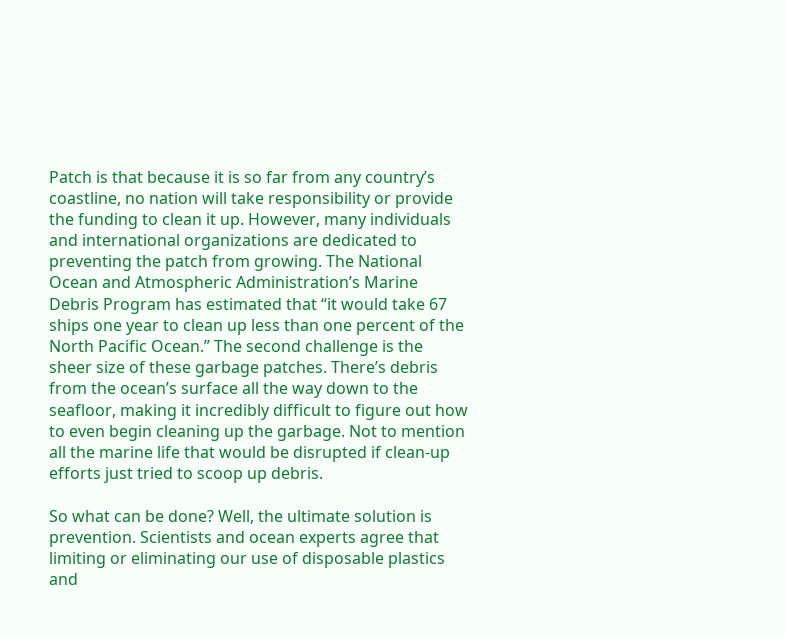Patch is that because it is so far from any country’s coastline, no nation will take responsibility or provide the funding to clean it up. However, many individuals and international organizations are dedicated to preventing the patch from growing. The National Ocean and Atmospheric Administration’s Marine Debris Program has estimated that “it would take 67 ships one year to clean up less than one percent of the North Pacific Ocean.” The second challenge is the sheer size of these garbage patches. There’s debris from the ocean’s surface all the way down to the seafloor, making it incredibly difficult to figure out how to even begin cleaning up the garbage. Not to mention all the marine life that would be disrupted if clean-up efforts just tried to scoop up debris.

So what can be done? Well, the ultimate solution is prevention. Scientists and ocean experts agree that limiting or eliminating our use of disposable plastics and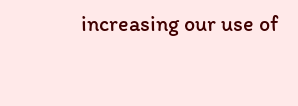increasing our use of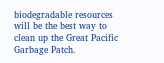biodegradable resources will be the best way to clean up the Great Pacific Garbage Patch.